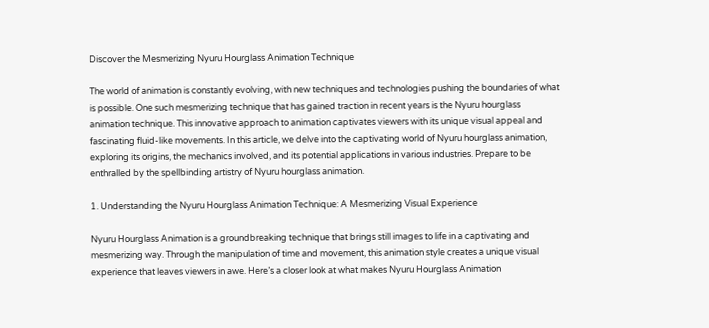Discover the Mesmerizing Nyuru Hourglass Animation Technique

The world of animation is constantly evolving, with new techniques and technologies pushing the boundaries of what is possible. One such mesmerizing technique that has gained traction in recent years is the Nyuru hourglass animation technique. This innovative approach to animation captivates viewers with its unique visual appeal and fascinating fluid-like movements. In this article, we delve into the captivating world of Nyuru hourglass animation, exploring its origins, the mechanics involved, and its potential applications in various industries. Prepare to be enthralled by the spellbinding artistry of Nyuru hourglass animation.

1. Understanding the Nyuru Hourglass Animation Technique: A Mesmerizing Visual Experience

Nyuru Hourglass Animation is a groundbreaking technique that brings still images to life in a captivating and mesmerizing way. Through the manipulation of time and movement, this animation style creates a unique visual experience that leaves viewers in awe. Here’s a closer look at what makes Nyuru Hourglass Animation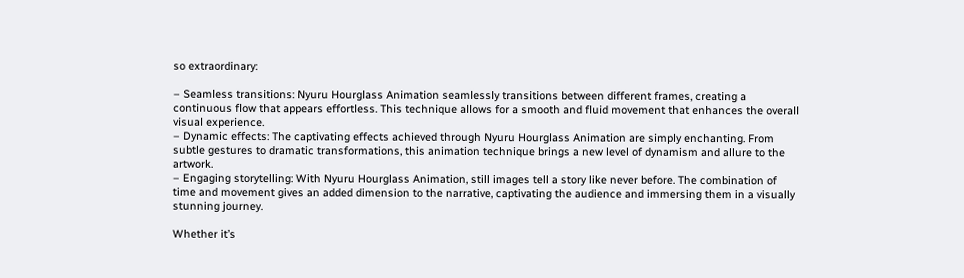so extraordinary:

– Seamless transitions: Nyuru Hourglass Animation seamlessly transitions between different frames, creating a continuous flow that appears effortless. This technique allows for a smooth and fluid movement that enhances the overall visual experience.
– Dynamic effects: The captivating effects achieved through Nyuru Hourglass Animation are simply enchanting. From subtle gestures to dramatic transformations, this animation technique brings a new level of dynamism and allure to the artwork.
– Engaging storytelling: With Nyuru Hourglass Animation, still images tell a story like never before. The combination of time and movement gives an added dimension to the narrative, captivating the audience and immersing them in a visually stunning journey.

Whether it’s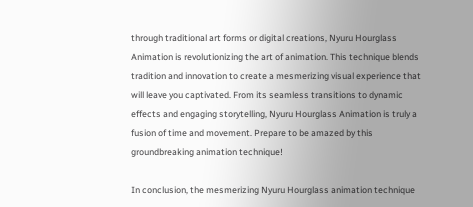through traditional art forms or digital creations, Nyuru Hourglass Animation is revolutionizing the art of animation. This technique blends tradition and innovation to create a mesmerizing visual experience that will leave you captivated. From its seamless transitions to dynamic effects and engaging storytelling, Nyuru Hourglass Animation is truly a fusion of time and movement. Prepare to be amazed by this groundbreaking animation technique!

In conclusion, the mesmerizing Nyuru Hourglass animation technique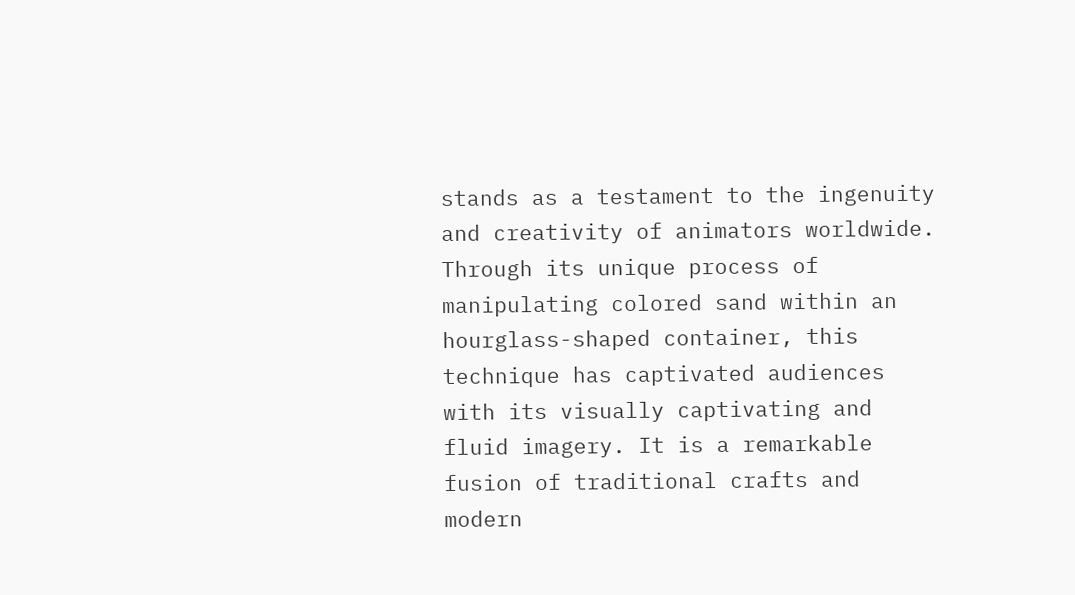stands as a testament to the ingenuity and creativity of animators worldwide. Through its unique process of manipulating colored sand within an hourglass-shaped container, this technique has captivated audiences with its visually captivating and fluid imagery. It is a remarkable fusion of traditional crafts and modern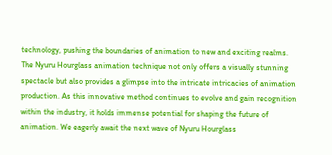technology, pushing the boundaries of animation to new and exciting realms. The Nyuru Hourglass animation technique not only offers a visually stunning spectacle but also provides a glimpse into the intricate intricacies of animation production. As this innovative method continues to evolve and gain recognition within the industry, it holds immense potential for shaping the future of animation. We eagerly await the next wave of Nyuru Hourglass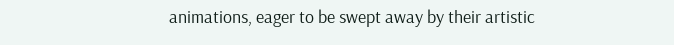animations, eager to be swept away by their artistic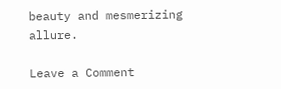beauty and mesmerizing allure.

Leave a Comment